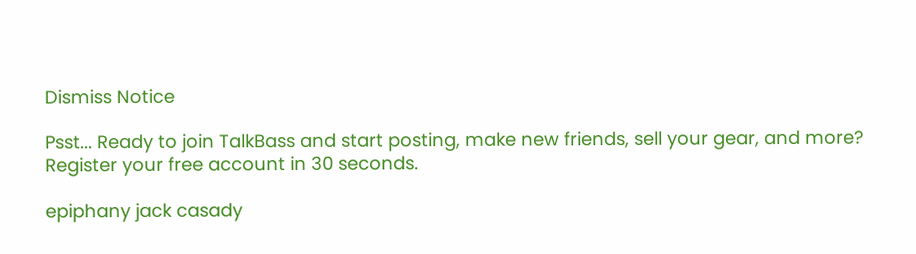Dismiss Notice

Psst... Ready to join TalkBass and start posting, make new friends, sell your gear, and more?  Register your free account in 30 seconds.

epiphany jack casady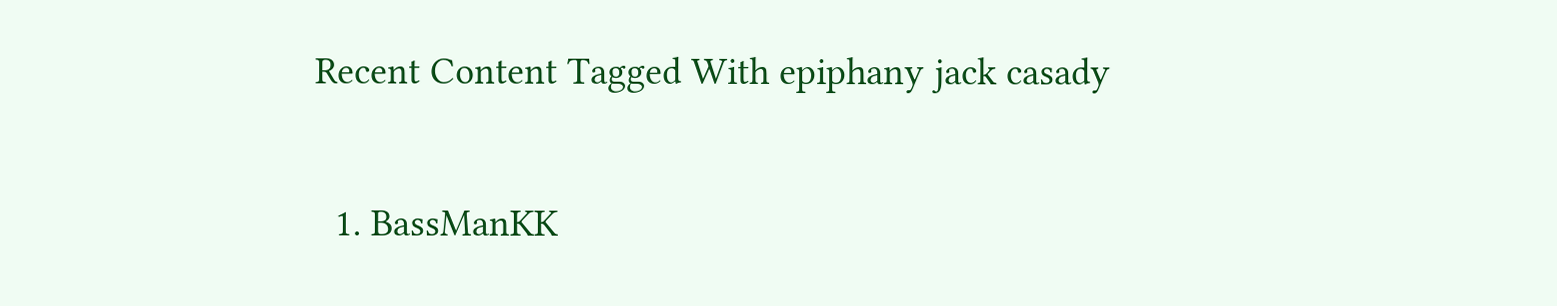Recent Content Tagged With epiphany jack casady

  1. BassManKK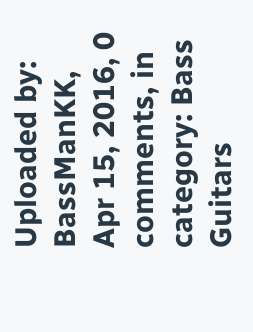Uploaded by: BassManKK, Apr 15, 2016, 0 comments, in category: Bass Guitars